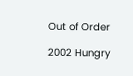Out of Order

2002 Hungry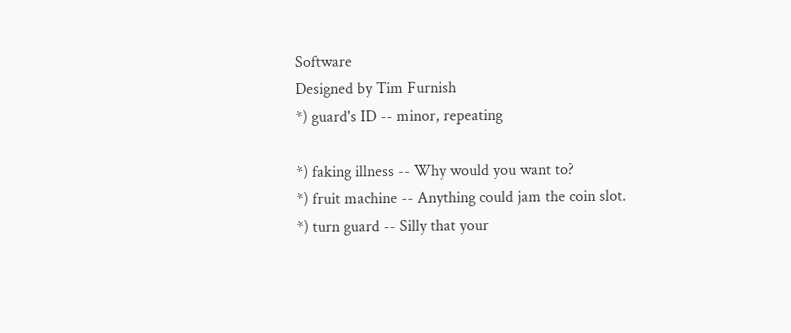Software
Designed by Tim Furnish
*) guard's ID -- minor, repeating

*) faking illness -- Why would you want to?
*) fruit machine -- Anything could jam the coin slot.
*) turn guard -- Silly that your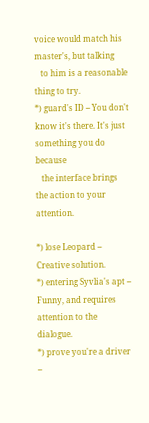voice would match his master's, but talking
   to him is a reasonable thing to try.
*) guard's ID -- You don't know it's there. It's just something you do because
   the interface brings the action to your attention.

*) lose Leopard -- Creative solution.
*) entering Syvlia's apt -- Funny, and requires attention to the dialogue.
*) prove you're a driver --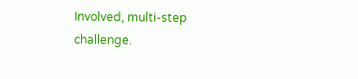Involved, multi-step challenge.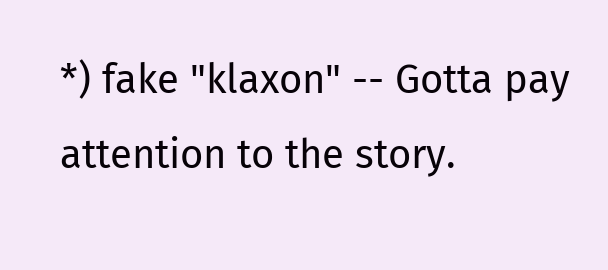*) fake "klaxon" -- Gotta pay attention to the story.